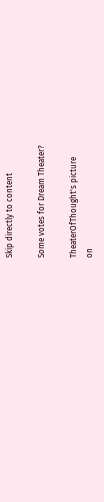Skip directly to content

Some votes for Dream Theater?

TheaterOfThought's picture
on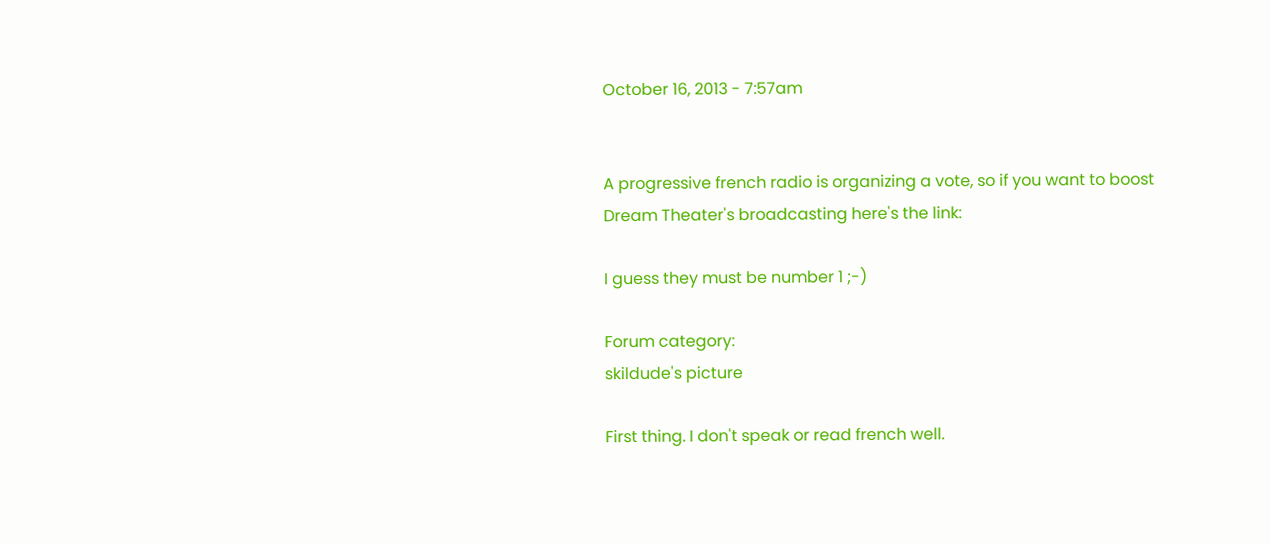October 16, 2013 - 7:57am


A progressive french radio is organizing a vote, so if you want to boost Dream Theater's broadcasting here's the link:

I guess they must be number 1 ;-)

Forum category:
skildude's picture

First thing. I don't speak or read french well.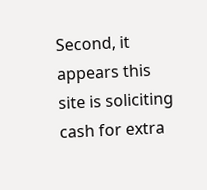Second, it appears this site is soliciting cash for extra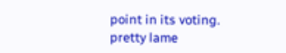point in its voting. pretty lame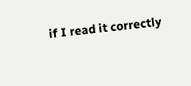if I read it correctly